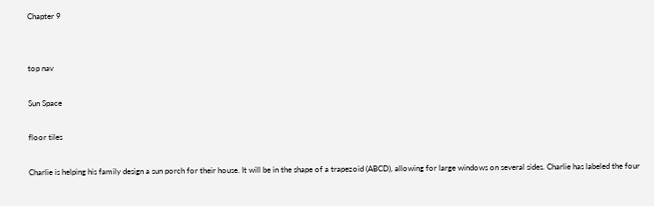Chapter 9


top nav

Sun Space

floor tiles

Charlie is helping his family design a sun porch for their house. It will be in the shape of a trapezoid (ABCD), allowing for large windows on several sides. Charlie has labeled the four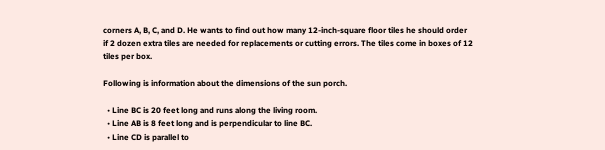corners A, B, C, and D. He wants to find out how many 12-inch-square floor tiles he should order if 2 dozen extra tiles are needed for replacements or cutting errors. The tiles come in boxes of 12 tiles per box.

Following is information about the dimensions of the sun porch.

  • Line BC is 20 feet long and runs along the living room.
  • Line AB is 8 feet long and is perpendicular to line BC.
  • Line CD is parallel to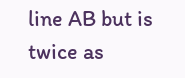line AB but is twice as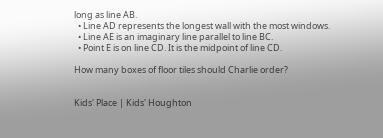long as line AB.
  • Line AD represents the longest wall with the most windows.
  • Line AE is an imaginary line parallel to line BC.
  • Point E is on line CD. It is the midpoint of line CD.

How many boxes of floor tiles should Charlie order?


Kids' Place | Kids' Houghton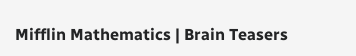Mifflin Mathematics | Brain Teasers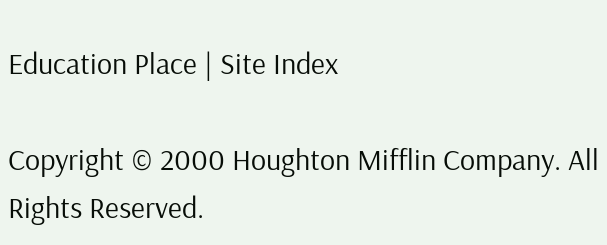Education Place | Site Index

Copyright © 2000 Houghton Mifflin Company. All Rights Reserved.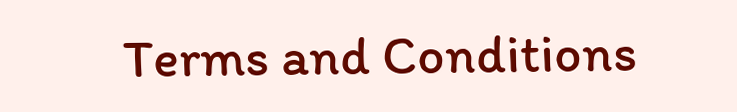Terms and Conditions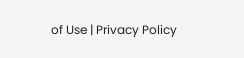of Use | Privacy Policy